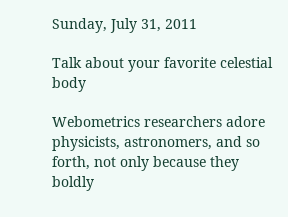Sunday, July 31, 2011

Talk about your favorite celestial body

Webometrics researchers adore physicists, astronomers, and so forth, not only because they boldly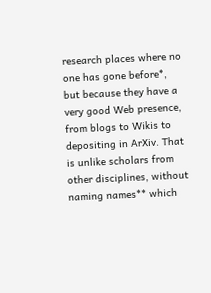research places where no one has gone before*, but because they have a very good Web presence, from blogs to Wikis to depositing in ArXiv. That is unlike scholars from other disciplines, without naming names** which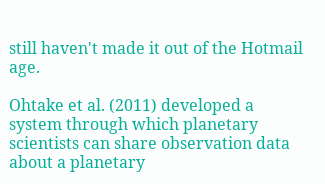still haven't made it out of the Hotmail age.

Ohtake et al. (2011) developed a system through which planetary scientists can share observation data about a planetary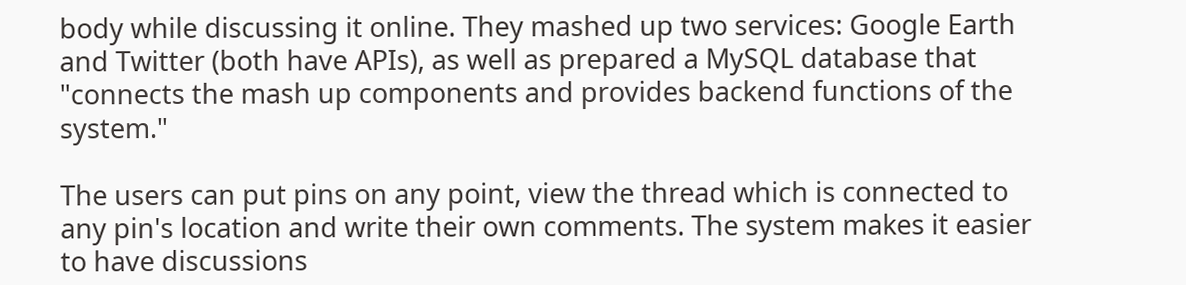body while discussing it online. They mashed up two services: Google Earth and Twitter (both have APIs), as well as prepared a MySQL database that "connects the mash up components and provides backend functions of the system."

The users can put pins on any point, view the thread which is connected to any pin's location and write their own comments. The system makes it easier to have discussions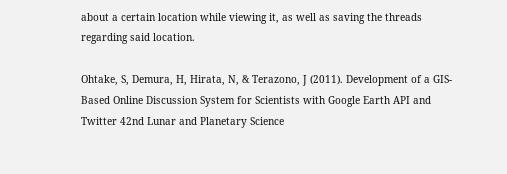about a certain location while viewing it, as well as saving the threads regarding said location.

Ohtake, S, Demura, H, Hirata, N, & Terazono, J (2011). Development of a GIS-Based Online Discussion System for Scientists with Google Earth API and Twitter 42nd Lunar and Planetary Science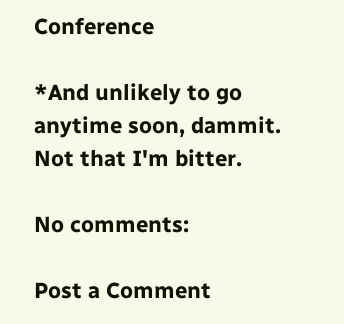Conference

*And unlikely to go anytime soon, dammit. Not that I'm bitter.

No comments:

Post a Comment